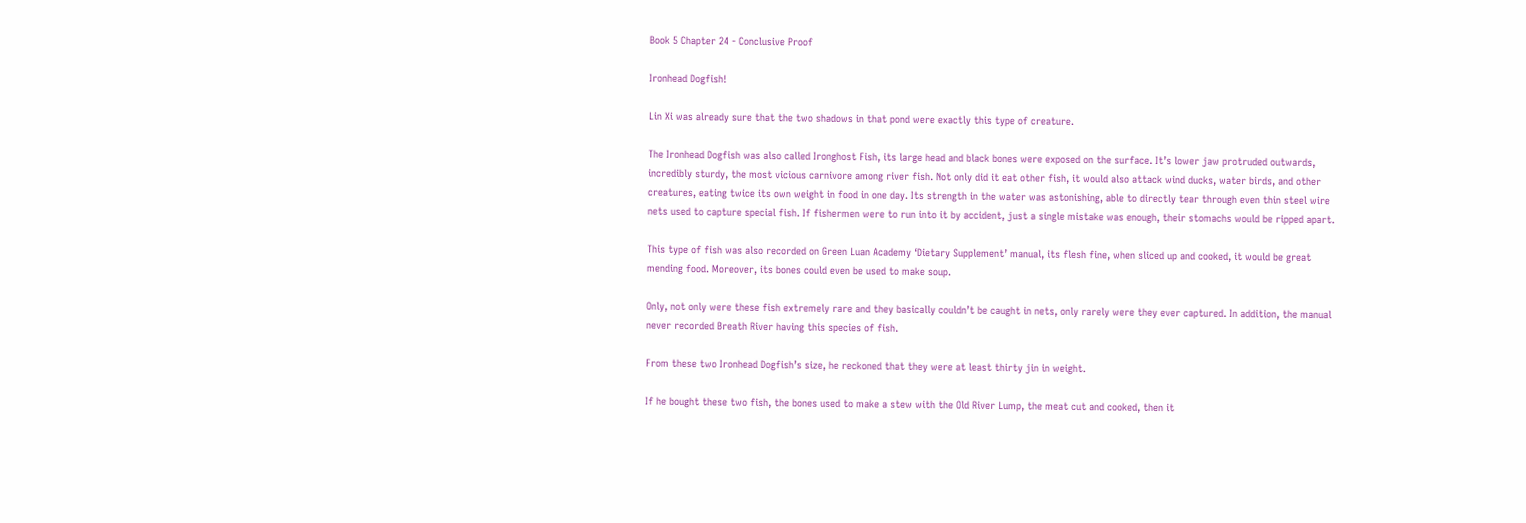Book 5 Chapter 24 - Conclusive Proof

Ironhead Dogfish!

Lin Xi was already sure that the two shadows in that pond were exactly this type of creature.

The Ironhead Dogfish was also called Ironghost Fish, its large head and black bones were exposed on the surface. It’s lower jaw protruded outwards, incredibly sturdy, the most vicious carnivore among river fish. Not only did it eat other fish, it would also attack wind ducks, water birds, and other creatures, eating twice its own weight in food in one day. Its strength in the water was astonishing, able to directly tear through even thin steel wire nets used to capture special fish. If fishermen were to run into it by accident, just a single mistake was enough, their stomachs would be ripped apart.

This type of fish was also recorded on Green Luan Academy ‘Dietary Supplement’ manual, its flesh fine, when sliced up and cooked, it would be great mending food. Moreover, its bones could even be used to make soup.

Only, not only were these fish extremely rare and they basically couldn’t be caught in nets, only rarely were they ever captured. In addition, the manual never recorded Breath River having this species of fish.

From these two Ironhead Dogfish’s size, he reckoned that they were at least thirty jin in weight.

If he bought these two fish, the bones used to make a stew with the Old River Lump, the meat cut and cooked, then it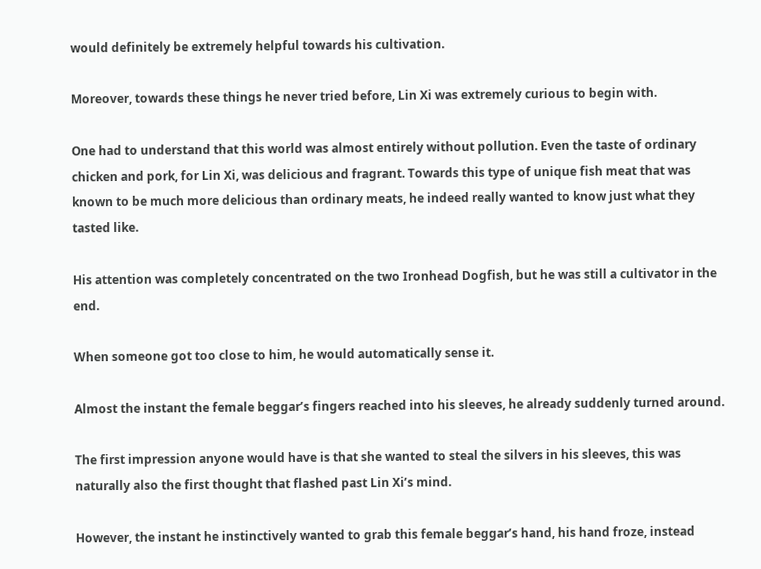would definitely be extremely helpful towards his cultivation.

Moreover, towards these things he never tried before, Lin Xi was extremely curious to begin with.

One had to understand that this world was almost entirely without pollution. Even the taste of ordinary chicken and pork, for Lin Xi, was delicious and fragrant. Towards this type of unique fish meat that was known to be much more delicious than ordinary meats, he indeed really wanted to know just what they tasted like.

His attention was completely concentrated on the two Ironhead Dogfish, but he was still a cultivator in the end.

When someone got too close to him, he would automatically sense it.

Almost the instant the female beggar’s fingers reached into his sleeves, he already suddenly turned around.

The first impression anyone would have is that she wanted to steal the silvers in his sleeves, this was naturally also the first thought that flashed past Lin Xi’s mind.

However, the instant he instinctively wanted to grab this female beggar’s hand, his hand froze, instead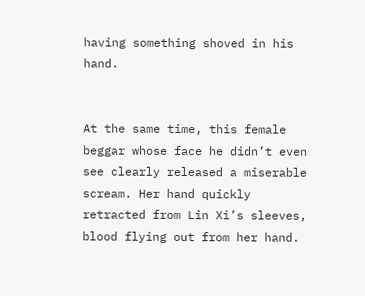having something shoved in his hand.


At the same time, this female beggar whose face he didn’t even see clearly released a miserable scream. Her hand quickly retracted from Lin Xi’s sleeves, blood flying out from her hand.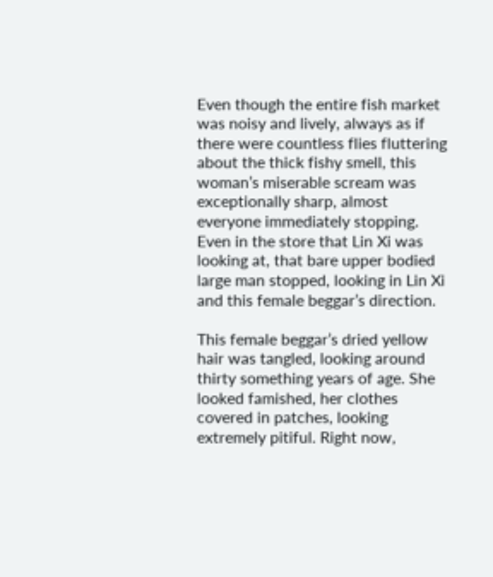Even though the entire fish market was noisy and lively, always as if there were countless flies fluttering about the thick fishy smell, this woman’s miserable scream was exceptionally sharp, almost everyone immediately stopping. Even in the store that Lin Xi was looking at, that bare upper bodied large man stopped, looking in Lin Xi and this female beggar’s direction.

This female beggar’s dried yellow hair was tangled, looking around thirty something years of age. She looked famished, her clothes covered in patches, looking extremely pitiful. Right now,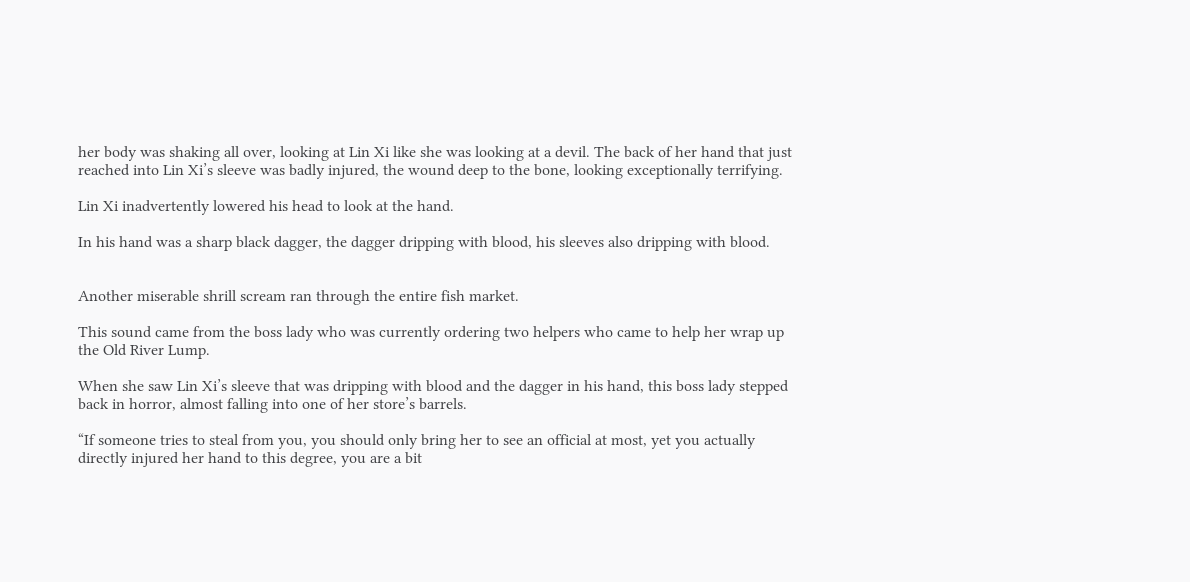her body was shaking all over, looking at Lin Xi like she was looking at a devil. The back of her hand that just reached into Lin Xi’s sleeve was badly injured, the wound deep to the bone, looking exceptionally terrifying.

Lin Xi inadvertently lowered his head to look at the hand.

In his hand was a sharp black dagger, the dagger dripping with blood, his sleeves also dripping with blood.


Another miserable shrill scream ran through the entire fish market.

This sound came from the boss lady who was currently ordering two helpers who came to help her wrap up the Old River Lump.

When she saw Lin Xi’s sleeve that was dripping with blood and the dagger in his hand, this boss lady stepped back in horror, almost falling into one of her store’s barrels.

“If someone tries to steal from you, you should only bring her to see an official at most, yet you actually directly injured her hand to this degree, you are a bit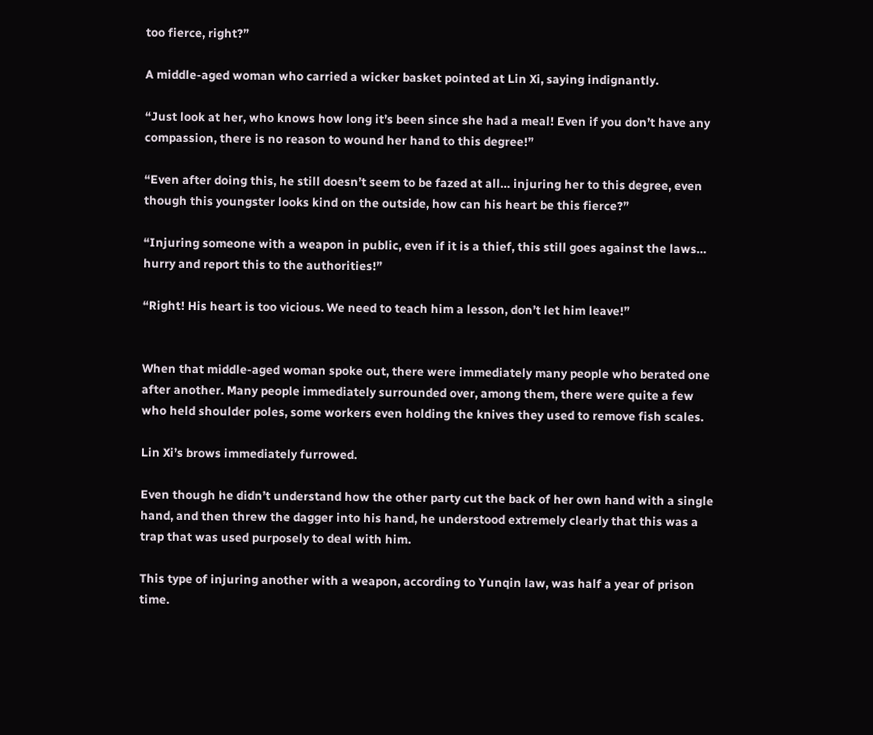too fierce, right?”

A middle-aged woman who carried a wicker basket pointed at Lin Xi, saying indignantly.

“Just look at her, who knows how long it’s been since she had a meal! Even if you don’t have any compassion, there is no reason to wound her hand to this degree!”

“Even after doing this, he still doesn’t seem to be fazed at all… injuring her to this degree, even though this youngster looks kind on the outside, how can his heart be this fierce?”

“Injuring someone with a weapon in public, even if it is a thief, this still goes against the laws… hurry and report this to the authorities!”

“Right! His heart is too vicious. We need to teach him a lesson, don’t let him leave!”


When that middle-aged woman spoke out, there were immediately many people who berated one after another. Many people immediately surrounded over, among them, there were quite a few who held shoulder poles, some workers even holding the knives they used to remove fish scales.

Lin Xi’s brows immediately furrowed.

Even though he didn’t understand how the other party cut the back of her own hand with a single hand, and then threw the dagger into his hand, he understood extremely clearly that this was a trap that was used purposely to deal with him.

This type of injuring another with a weapon, according to Yunqin law, was half a year of prison time.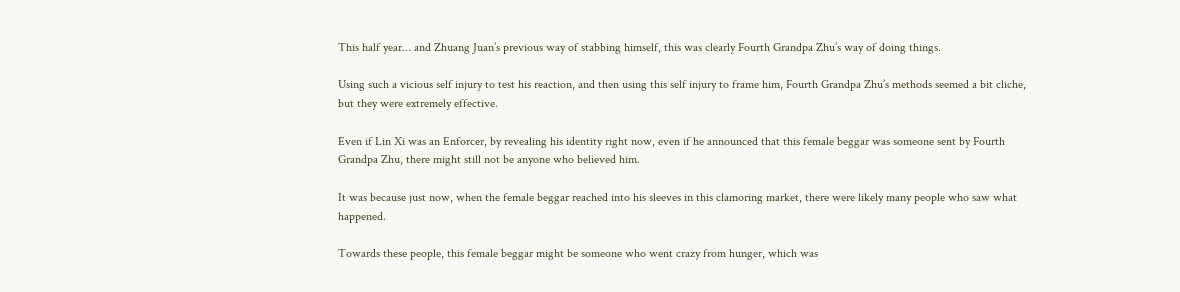This half year… and Zhuang Juan’s previous way of stabbing himself, this was clearly Fourth Grandpa Zhu’s way of doing things.

Using such a vicious self injury to test his reaction, and then using this self injury to frame him, Fourth Grandpa Zhu’s methods seemed a bit cliche, but they were extremely effective.

Even if Lin Xi was an Enforcer, by revealing his identity right now, even if he announced that this female beggar was someone sent by Fourth Grandpa Zhu, there might still not be anyone who believed him.

It was because just now, when the female beggar reached into his sleeves in this clamoring market, there were likely many people who saw what happened.

Towards these people, this female beggar might be someone who went crazy from hunger, which was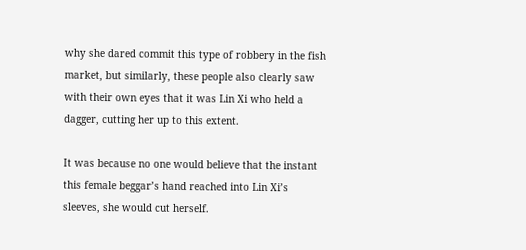why she dared commit this type of robbery in the fish market, but similarly, these people also clearly saw with their own eyes that it was Lin Xi who held a dagger, cutting her up to this extent.

It was because no one would believe that the instant this female beggar’s hand reached into Lin Xi’s sleeves, she would cut herself.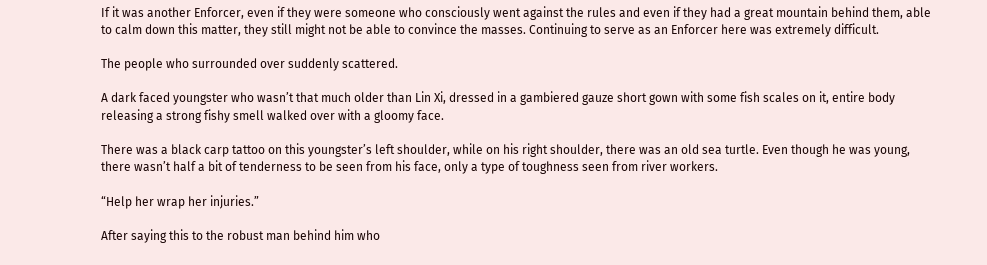If it was another Enforcer, even if they were someone who consciously went against the rules and even if they had a great mountain behind them, able to calm down this matter, they still might not be able to convince the masses. Continuing to serve as an Enforcer here was extremely difficult.

The people who surrounded over suddenly scattered.

A dark faced youngster who wasn’t that much older than Lin Xi, dressed in a gambiered gauze short gown with some fish scales on it, entire body releasing a strong fishy smell walked over with a gloomy face.

There was a black carp tattoo on this youngster’s left shoulder, while on his right shoulder, there was an old sea turtle. Even though he was young, there wasn’t half a bit of tenderness to be seen from his face, only a type of toughness seen from river workers.

“Help her wrap her injuries.”

After saying this to the robust man behind him who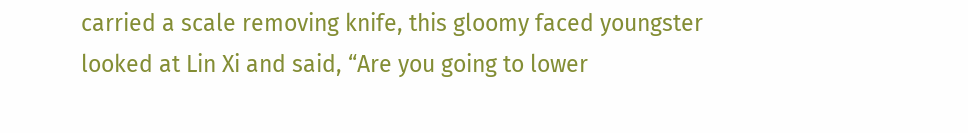carried a scale removing knife, this gloomy faced youngster looked at Lin Xi and said, “Are you going to lower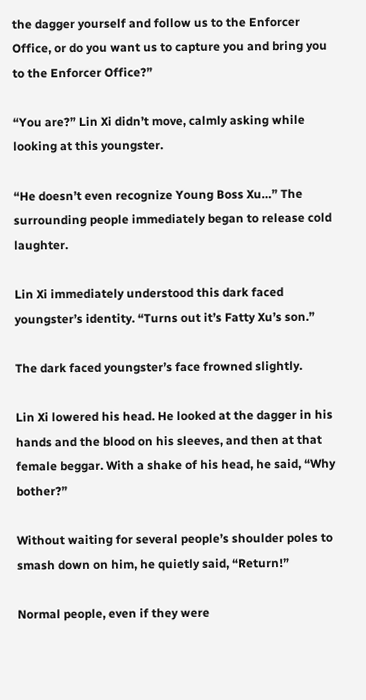the dagger yourself and follow us to the Enforcer Office, or do you want us to capture you and bring you to the Enforcer Office?”

“You are?” Lin Xi didn’t move, calmly asking while looking at this youngster.

“He doesn’t even recognize Young Boss Xu…” The surrounding people immediately began to release cold laughter.

Lin Xi immediately understood this dark faced youngster’s identity. “Turns out it’s Fatty Xu’s son.”

The dark faced youngster’s face frowned slightly.

Lin Xi lowered his head. He looked at the dagger in his hands and the blood on his sleeves, and then at that female beggar. With a shake of his head, he said, “Why bother?”

Without waiting for several people’s shoulder poles to smash down on him, he quietly said, “Return!”

Normal people, even if they were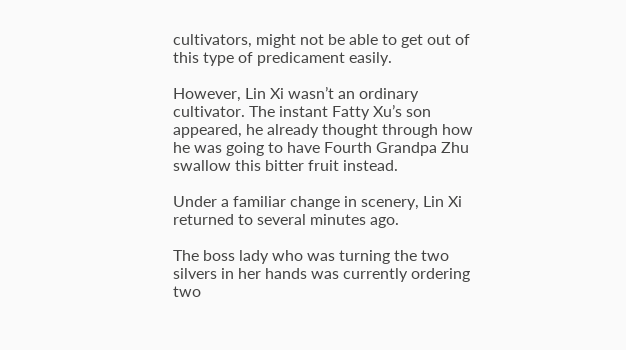cultivators, might not be able to get out of this type of predicament easily.

However, Lin Xi wasn’t an ordinary cultivator. The instant Fatty Xu’s son appeared, he already thought through how he was going to have Fourth Grandpa Zhu swallow this bitter fruit instead.

Under a familiar change in scenery, Lin Xi returned to several minutes ago.

The boss lady who was turning the two silvers in her hands was currently ordering two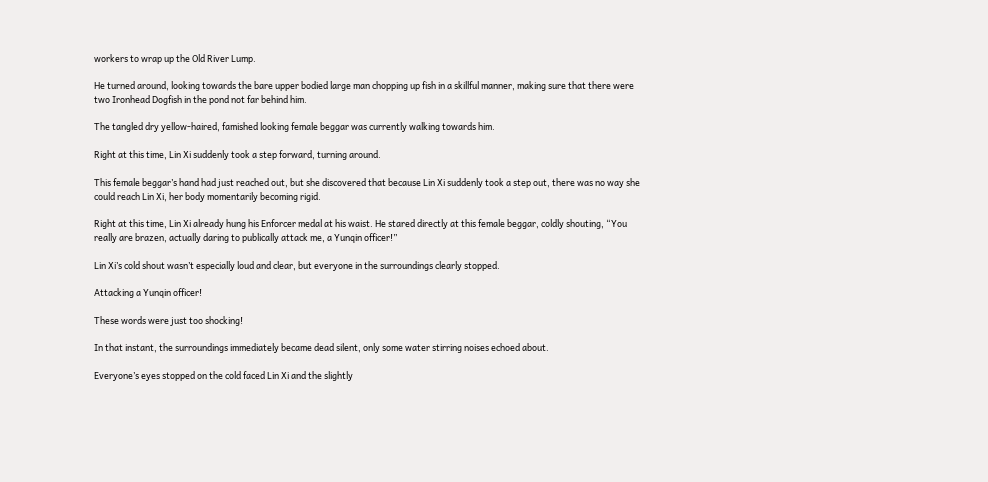workers to wrap up the Old River Lump.

He turned around, looking towards the bare upper bodied large man chopping up fish in a skillful manner, making sure that there were two Ironhead Dogfish in the pond not far behind him.

The tangled dry yellow-haired, famished looking female beggar was currently walking towards him.

Right at this time, Lin Xi suddenly took a step forward, turning around.

This female beggar’s hand had just reached out, but she discovered that because Lin Xi suddenly took a step out, there was no way she could reach Lin Xi, her body momentarily becoming rigid.

Right at this time, Lin Xi already hung his Enforcer medal at his waist. He stared directly at this female beggar, coldly shouting, “You really are brazen, actually daring to publically attack me, a Yunqin officer!”

Lin Xi’s cold shout wasn’t especially loud and clear, but everyone in the surroundings clearly stopped.

Attacking a Yunqin officer!

These words were just too shocking!

In that instant, the surroundings immediately became dead silent, only some water stirring noises echoed about.

Everyone’s eyes stopped on the cold faced Lin Xi and the slightly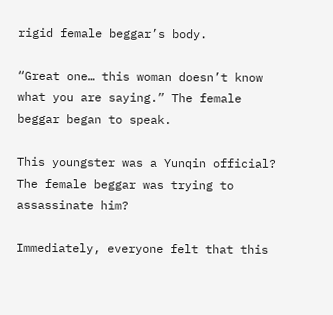rigid female beggar’s body.

“Great one… this woman doesn’t know what you are saying.” The female beggar began to speak.

This youngster was a Yunqin official? The female beggar was trying to assassinate him?

Immediately, everyone felt that this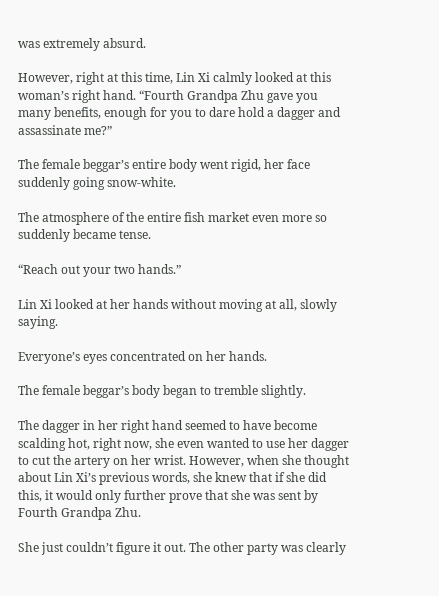was extremely absurd.

However, right at this time, Lin Xi calmly looked at this woman’s right hand. “Fourth Grandpa Zhu gave you many benefits, enough for you to dare hold a dagger and assassinate me?”

The female beggar’s entire body went rigid, her face suddenly going snow-white.

The atmosphere of the entire fish market even more so suddenly became tense.

“Reach out your two hands.”

Lin Xi looked at her hands without moving at all, slowly saying.

Everyone’s eyes concentrated on her hands.

The female beggar’s body began to tremble slightly.

The dagger in her right hand seemed to have become scalding hot, right now, she even wanted to use her dagger to cut the artery on her wrist. However, when she thought about Lin Xi’s previous words, she knew that if she did this, it would only further prove that she was sent by Fourth Grandpa Zhu.

She just couldn’t figure it out. The other party was clearly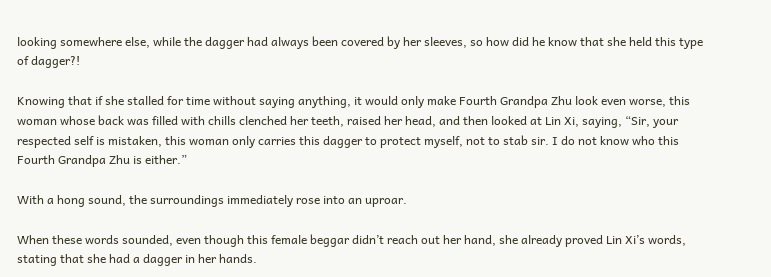looking somewhere else, while the dagger had always been covered by her sleeves, so how did he know that she held this type of dagger?!

Knowing that if she stalled for time without saying anything, it would only make Fourth Grandpa Zhu look even worse, this woman whose back was filled with chills clenched her teeth, raised her head, and then looked at Lin Xi, saying, “Sir, your respected self is mistaken, this woman only carries this dagger to protect myself, not to stab sir. I do not know who this Fourth Grandpa Zhu is either.”

With a hong sound, the surroundings immediately rose into an uproar.

When these words sounded, even though this female beggar didn’t reach out her hand, she already proved Lin Xi’s words, stating that she had a dagger in her hands.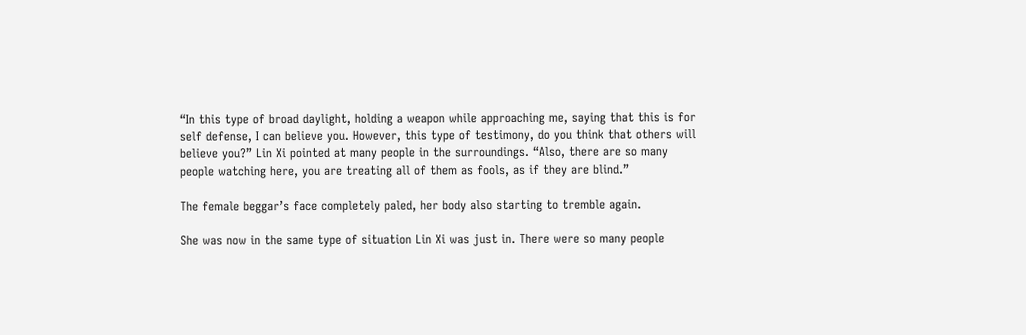“In this type of broad daylight, holding a weapon while approaching me, saying that this is for self defense, I can believe you. However, this type of testimony, do you think that others will believe you?” Lin Xi pointed at many people in the surroundings. “Also, there are so many people watching here, you are treating all of them as fools, as if they are blind.”

The female beggar’s face completely paled, her body also starting to tremble again.

She was now in the same type of situation Lin Xi was just in. There were so many people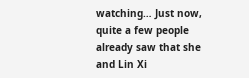watching… Just now, quite a few people already saw that she and Lin Xi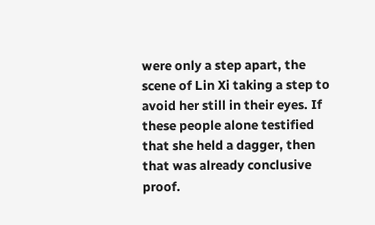were only a step apart, the scene of Lin Xi taking a step to avoid her still in their eyes. If these people alone testified that she held a dagger, then that was already conclusive proof.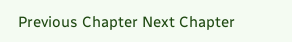Previous Chapter Next Chapter